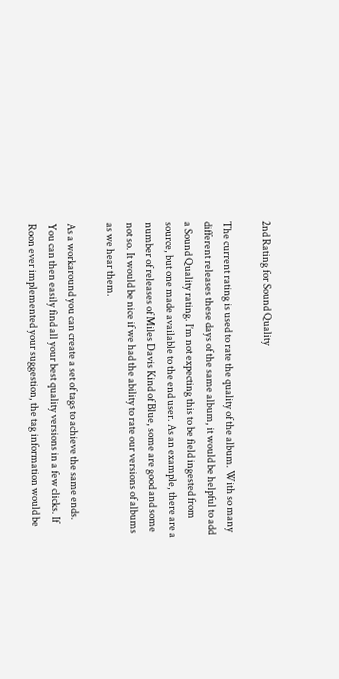2nd Rating for Sound Quality

The current rating is used to rate the quality of the album. With so many different releases these days of the same album, it would be helpful to add a Sound Quality rating. I’m not expecting this to be field ingested from source, but one made available to the end user. As an example, there are a number of releases of Miles Davis Kind of Blue, some are good and some not so. It would be nice if we had the ability to rate our versions of albums as we hear them.

As a workaround you can create a set of tags to achieve the same ends. You can then easily find all your best quality versions in a few clicks. If Roon ever implemented your suggestion, the tag information would be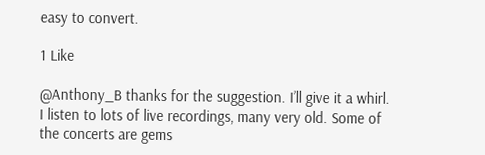easy to convert.

1 Like

@Anthony_B thanks for the suggestion. I’ll give it a whirl. I listen to lots of live recordings, many very old. Some of the concerts are gems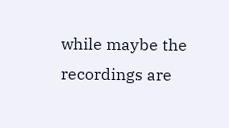while maybe the recordings are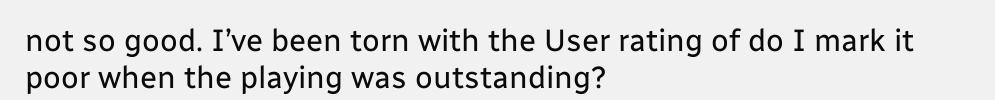not so good. I’ve been torn with the User rating of do I mark it poor when the playing was outstanding?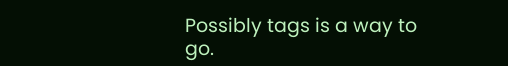Possibly tags is a way to go.